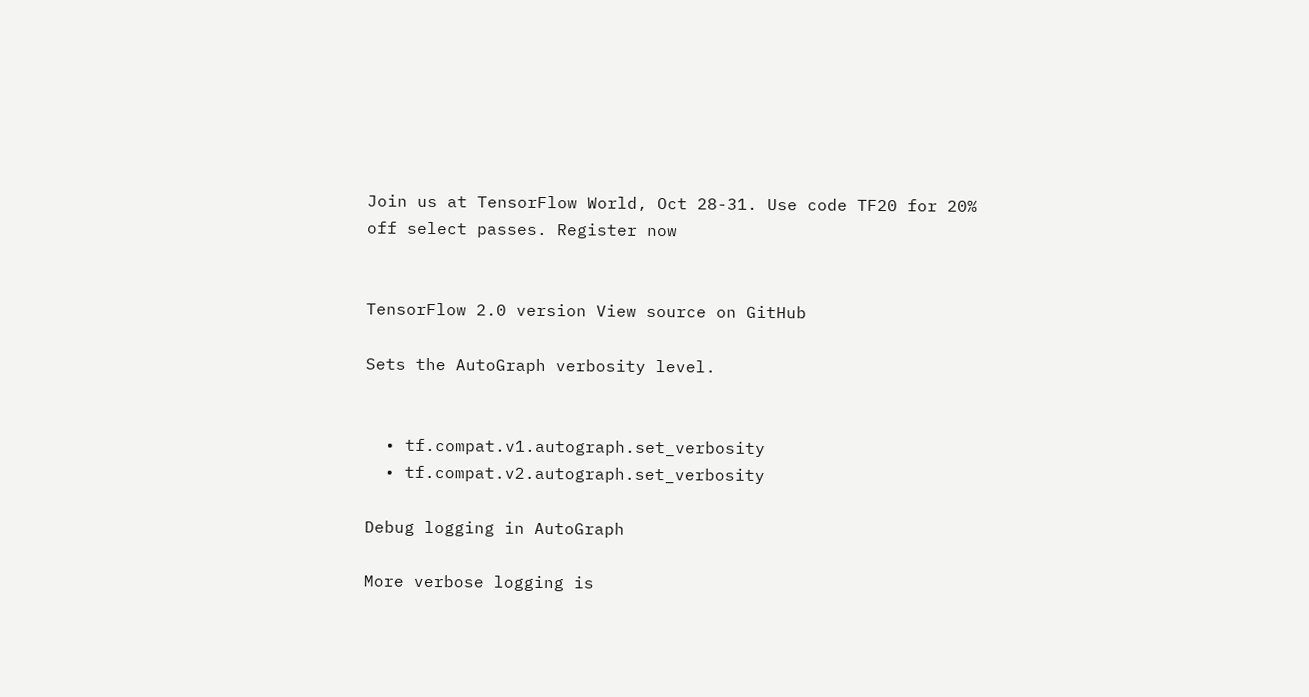Join us at TensorFlow World, Oct 28-31. Use code TF20 for 20% off select passes. Register now


TensorFlow 2.0 version View source on GitHub

Sets the AutoGraph verbosity level.


  • tf.compat.v1.autograph.set_verbosity
  • tf.compat.v2.autograph.set_verbosity

Debug logging in AutoGraph

More verbose logging is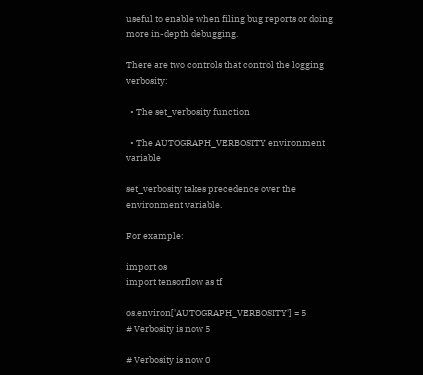useful to enable when filing bug reports or doing more in-depth debugging.

There are two controls that control the logging verbosity:

  • The set_verbosity function

  • The AUTOGRAPH_VERBOSITY environment variable

set_verbosity takes precedence over the environment variable.

For example:

import os
import tensorflow as tf

os.environ['AUTOGRAPH_VERBOSITY'] = 5
# Verbosity is now 5

# Verbosity is now 0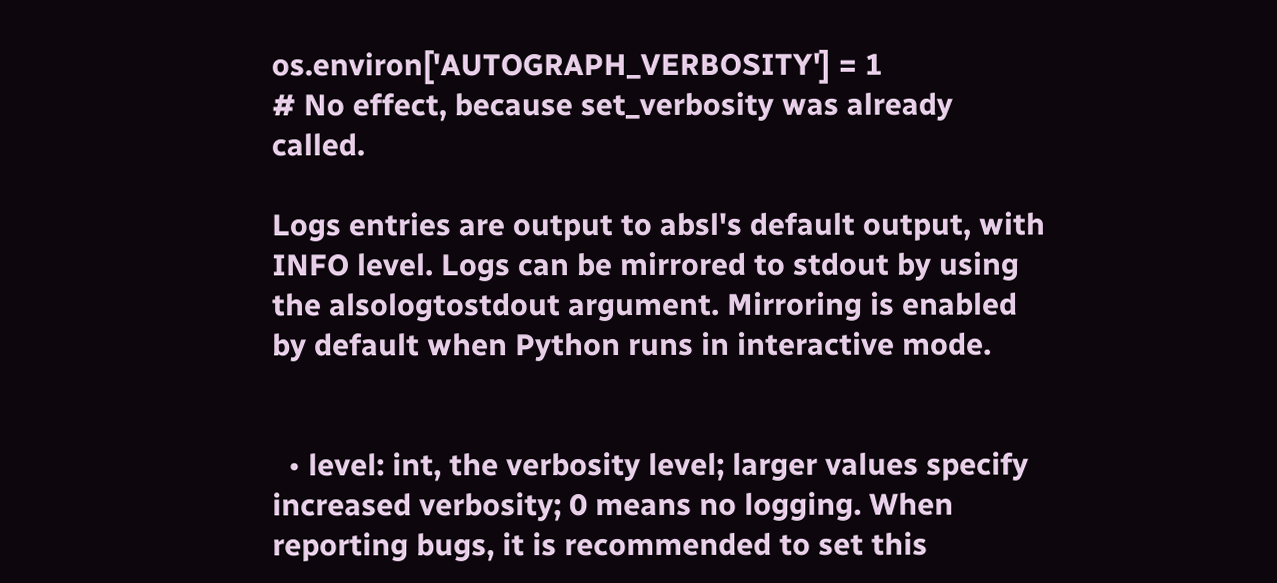os.environ['AUTOGRAPH_VERBOSITY'] = 1
# No effect, because set_verbosity was already called.

Logs entries are output to absl's default output, with INFO level. Logs can be mirrored to stdout by using the alsologtostdout argument. Mirroring is enabled by default when Python runs in interactive mode.


  • level: int, the verbosity level; larger values specify increased verbosity; 0 means no logging. When reporting bugs, it is recommended to set this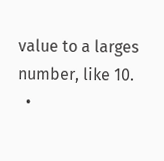value to a larges number, like 10.
  •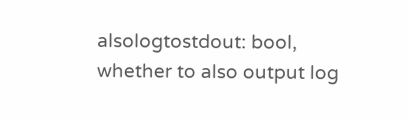alsologtostdout: bool, whether to also output log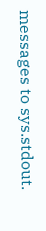messages to sys.stdout.